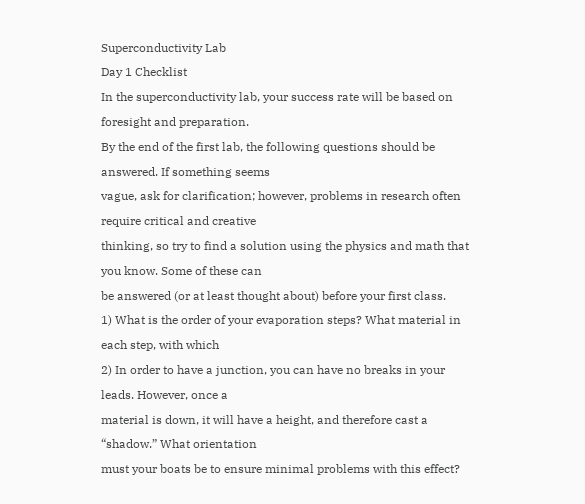Superconductivity Lab
Day 1 Checklist
In the superconductivity lab, your success rate will be based on foresight and preparation.
By the end of the first lab, the following questions should be answered. If something seems
vague, ask for clarification; however, problems in research often require critical and creative
thinking, so try to find a solution using the physics and math that you know. Some of these can
be answered (or at least thought about) before your first class.
1) What is the order of your evaporation steps? What material in each step, with which
2) In order to have a junction, you can have no breaks in your leads. However, once a
material is down, it will have a height, and therefore cast a “shadow.” What orientation
must your boats be to ensure minimal problems with this effect?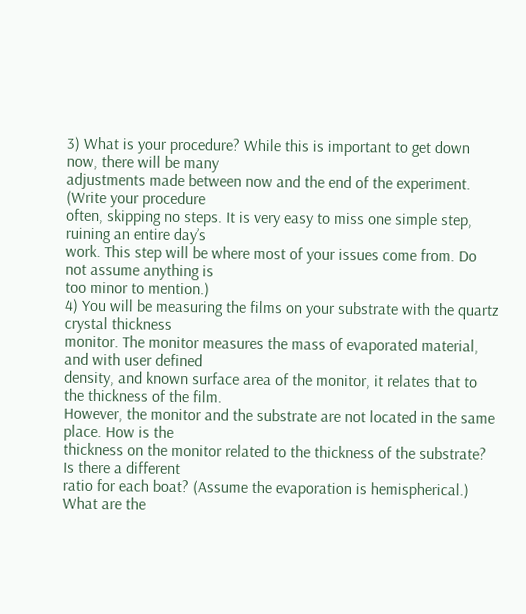3) What is your procedure? While this is important to get down now, there will be many
adjustments made between now and the end of the experiment. (Write your procedure
often, skipping no steps. It is very easy to miss one simple step, ruining an entire day’s
work. This step will be where most of your issues come from. Do not assume anything is
too minor to mention.)
4) You will be measuring the films on your substrate with the quartz crystal thickness
monitor. The monitor measures the mass of evaporated material, and with user defined
density, and known surface area of the monitor, it relates that to the thickness of the film.
However, the monitor and the substrate are not located in the same place. How is the
thickness on the monitor related to the thickness of the substrate? Is there a different
ratio for each boat? (Assume the evaporation is hemispherical.) What are the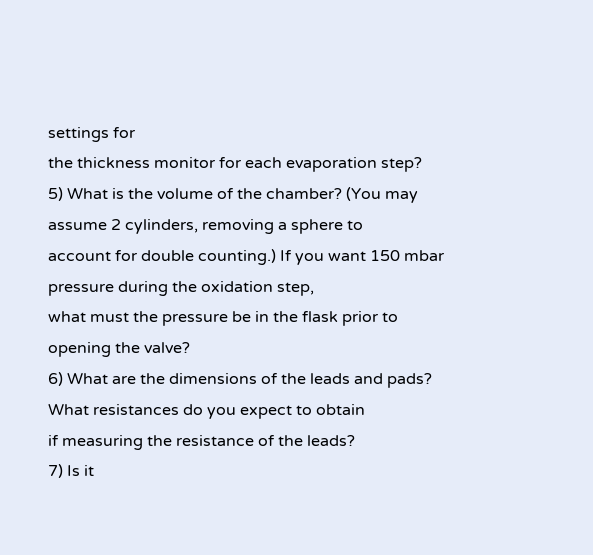settings for
the thickness monitor for each evaporation step?
5) What is the volume of the chamber? (You may assume 2 cylinders, removing a sphere to
account for double counting.) If you want 150 mbar pressure during the oxidation step,
what must the pressure be in the flask prior to opening the valve?
6) What are the dimensions of the leads and pads? What resistances do you expect to obtain
if measuring the resistance of the leads?
7) Is it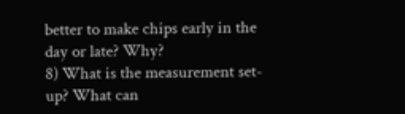better to make chips early in the day or late? Why?
8) What is the measurement set-up? What can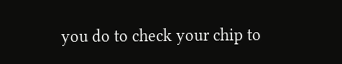you do to check your chip to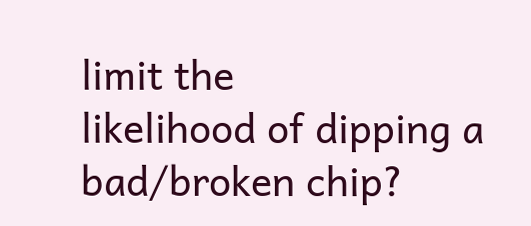limit the
likelihood of dipping a bad/broken chip?